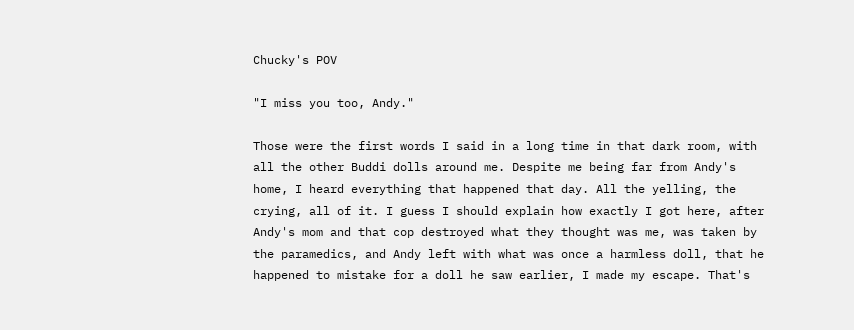Chucky's POV

"I miss you too, Andy."

Those were the first words I said in a long time in that dark room, with all the other Buddi dolls around me. Despite me being far from Andy's home, I heard everything that happened that day. All the yelling, the crying, all of it. I guess I should explain how exactly I got here, after Andy's mom and that cop destroyed what they thought was me, was taken by the paramedics, and Andy left with what was once a harmless doll, that he happened to mistake for a doll he saw earlier, I made my escape. That's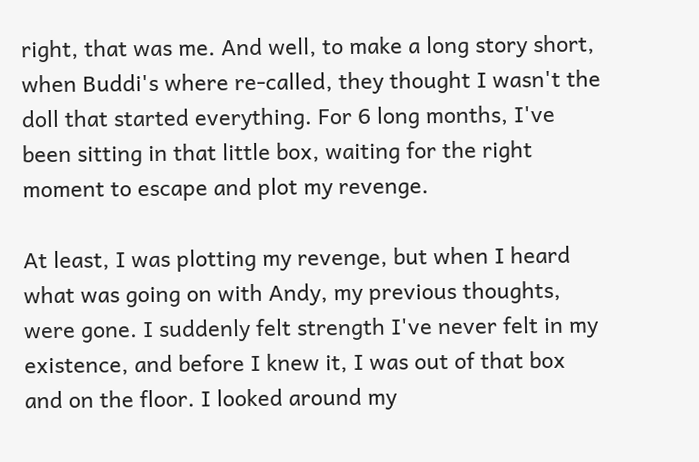right, that was me. And well, to make a long story short, when Buddi's where re-called, they thought I wasn't the doll that started everything. For 6 long months, I've been sitting in that little box, waiting for the right moment to escape and plot my revenge.

At least, I was plotting my revenge, but when I heard what was going on with Andy, my previous thoughts, were gone. I suddenly felt strength I've never felt in my existence, and before I knew it, I was out of that box and on the floor. I looked around my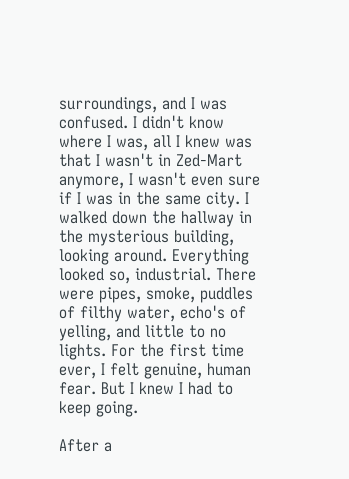surroundings, and I was confused. I didn't know where I was, all I knew was that I wasn't in Zed-Mart anymore, I wasn't even sure if I was in the same city. I walked down the hallway in the mysterious building, looking around. Everything looked so, industrial. There were pipes, smoke, puddles of filthy water, echo's of yelling, and little to no lights. For the first time ever, I felt genuine, human fear. But I knew I had to keep going.

After a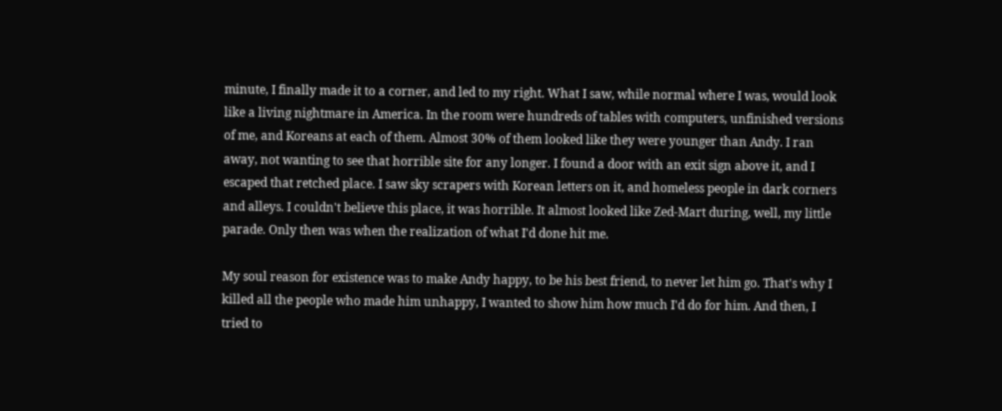minute, I finally made it to a corner, and led to my right. What I saw, while normal where I was, would look like a living nightmare in America. In the room were hundreds of tables with computers, unfinished versions of me, and Koreans at each of them. Almost 30% of them looked like they were younger than Andy. I ran away, not wanting to see that horrible site for any longer. I found a door with an exit sign above it, and I escaped that retched place. I saw sky scrapers with Korean letters on it, and homeless people in dark corners and alleys. I couldn't believe this place, it was horrible. It almost looked like Zed-Mart during, well, my little parade. Only then was when the realization of what I'd done hit me.

My soul reason for existence was to make Andy happy, to be his best friend, to never let him go. That's why I killed all the people who made him unhappy, I wanted to show him how much I'd do for him. And then, I tried to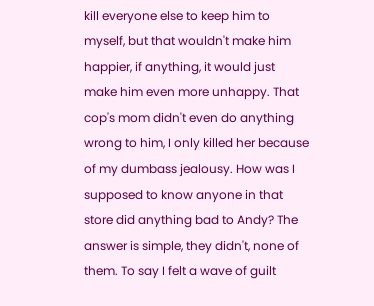kill everyone else to keep him to myself, but that wouldn't make him happier, if anything, it would just make him even more unhappy. That cop's mom didn't even do anything wrong to him, I only killed her because of my dumbass jealousy. How was I supposed to know anyone in that store did anything bad to Andy? The answer is simple, they didn't, none of them. To say I felt a wave of guilt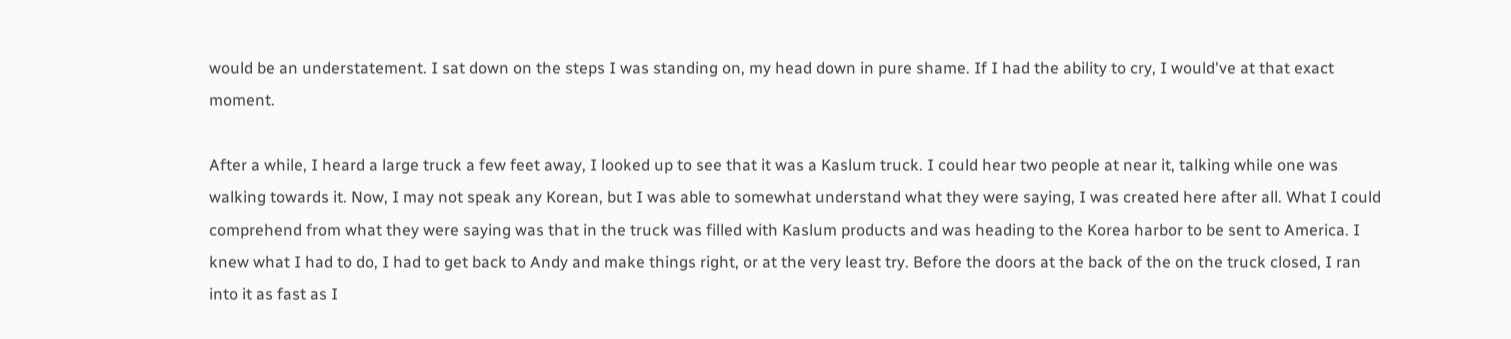would be an understatement. I sat down on the steps I was standing on, my head down in pure shame. If I had the ability to cry, I would've at that exact moment.

After a while, I heard a large truck a few feet away, I looked up to see that it was a Kaslum truck. I could hear two people at near it, talking while one was walking towards it. Now, I may not speak any Korean, but I was able to somewhat understand what they were saying, I was created here after all. What I could comprehend from what they were saying was that in the truck was filled with Kaslum products and was heading to the Korea harbor to be sent to America. I knew what I had to do, I had to get back to Andy and make things right, or at the very least try. Before the doors at the back of the on the truck closed, I ran into it as fast as I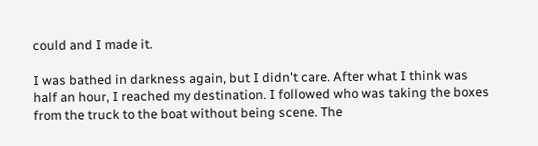could and I made it.

I was bathed in darkness again, but I didn't care. After what I think was half an hour, I reached my destination. I followed who was taking the boxes from the truck to the boat without being scene. The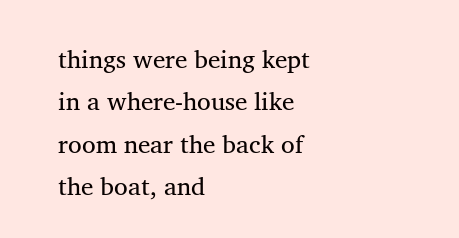things were being kept in a where-house like room near the back of the boat, and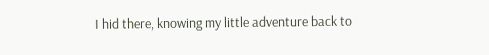I hid there, knowing my little adventure back to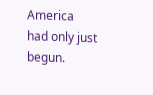America had only just begun.